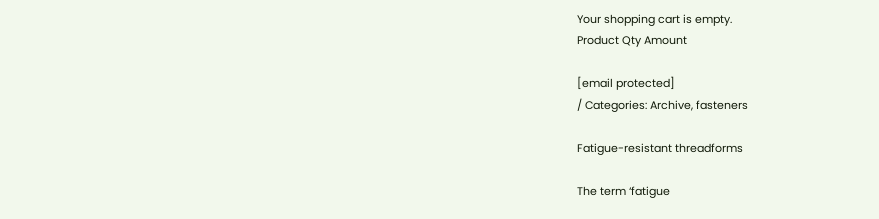Your shopping cart is empty.
Product Qty Amount

[email protected]
/ Categories: Archive, fasteners

Fatigue-resistant threadforms

The term ‘fatigue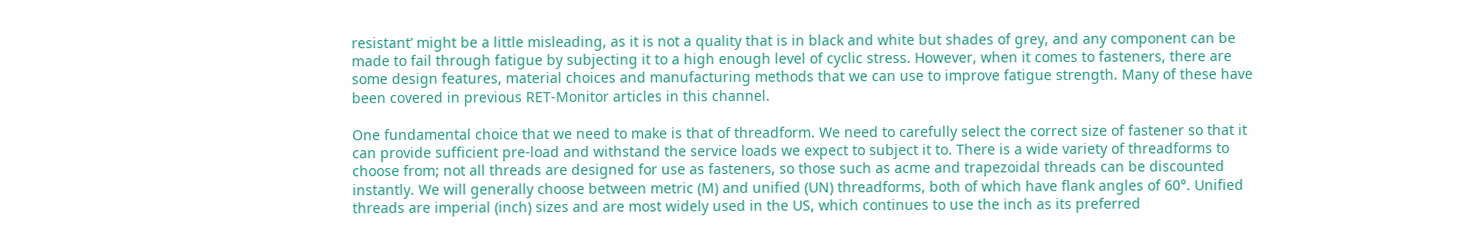resistant’ might be a little misleading, as it is not a quality that is in black and white but shades of grey, and any component can be made to fail through fatigue by subjecting it to a high enough level of cyclic stress. However, when it comes to fasteners, there are some design features, material choices and manufacturing methods that we can use to improve fatigue strength. Many of these have been covered in previous RET-Monitor articles in this channel.

One fundamental choice that we need to make is that of threadform. We need to carefully select the correct size of fastener so that it can provide sufficient pre-load and withstand the service loads we expect to subject it to. There is a wide variety of threadforms to choose from; not all threads are designed for use as fasteners, so those such as acme and trapezoidal threads can be discounted instantly. We will generally choose between metric (M) and unified (UN) threadforms, both of which have flank angles of 60°. Unified threads are imperial (inch) sizes and are most widely used in the US, which continues to use the inch as its preferred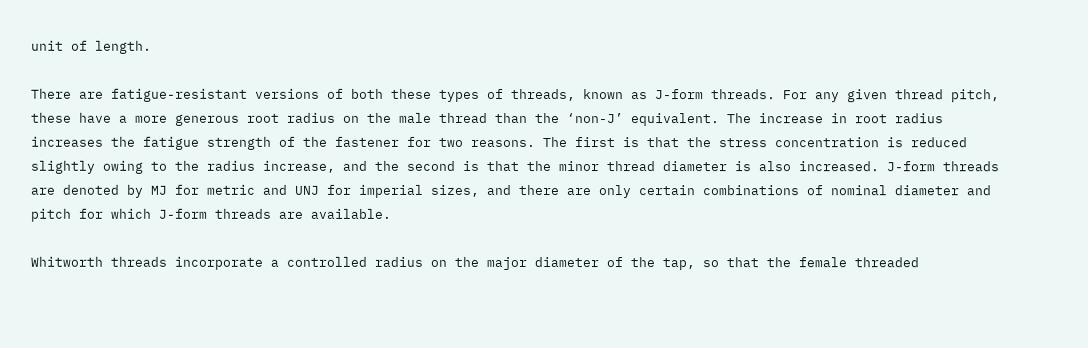unit of length.

There are fatigue-resistant versions of both these types of threads, known as J-form threads. For any given thread pitch, these have a more generous root radius on the male thread than the ‘non-J’ equivalent. The increase in root radius increases the fatigue strength of the fastener for two reasons. The first is that the stress concentration is reduced slightly owing to the radius increase, and the second is that the minor thread diameter is also increased. J-form threads are denoted by MJ for metric and UNJ for imperial sizes, and there are only certain combinations of nominal diameter and pitch for which J-form threads are available.

Whitworth threads incorporate a controlled radius on the major diameter of the tap, so that the female threaded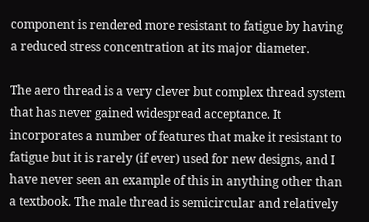component is rendered more resistant to fatigue by having a reduced stress concentration at its major diameter.

The aero thread is a very clever but complex thread system that has never gained widespread acceptance. It incorporates a number of features that make it resistant to fatigue but it is rarely (if ever) used for new designs, and I have never seen an example of this in anything other than a textbook. The male thread is semicircular and relatively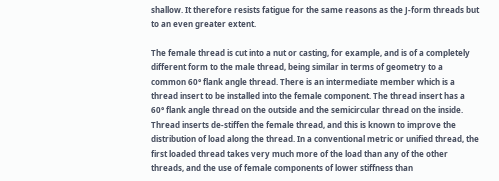shallow. It therefore resists fatigue for the same reasons as the J-form threads but to an even greater extent.

The female thread is cut into a nut or casting, for example, and is of a completely different form to the male thread, being similar in terms of geometry to a common 60° flank angle thread. There is an intermediate member which is a thread insert to be installed into the female component. The thread insert has a 60° flank angle thread on the outside and the semicircular thread on the inside. Thread inserts de-stiffen the female thread, and this is known to improve the distribution of load along the thread. In a conventional metric or unified thread, the first loaded thread takes very much more of the load than any of the other threads, and the use of female components of lower stiffness than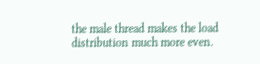the male thread makes the load distribution much more even.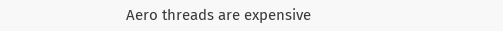Aero threads are expensive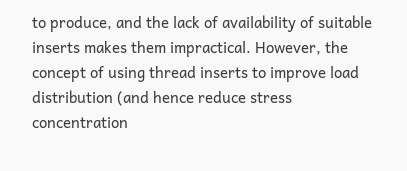to produce, and the lack of availability of suitable inserts makes them impractical. However, the concept of using thread inserts to improve load distribution (and hence reduce stress concentration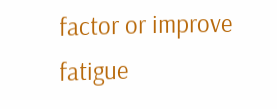factor or improve fatigue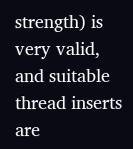strength) is very valid, and suitable thread inserts are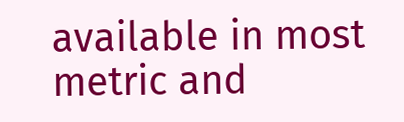available in most metric and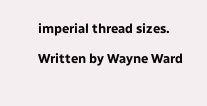imperial thread sizes.

Written by Wayne Ward